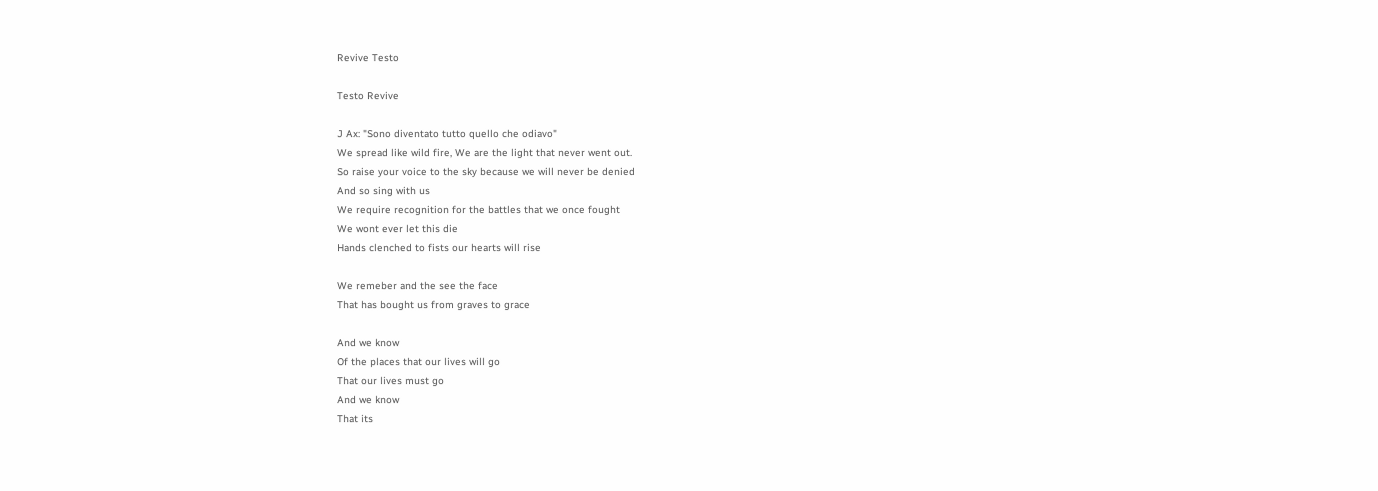Revive Testo

Testo Revive

J Ax: "Sono diventato tutto quello che odiavo"
We spread like wild fire, We are the light that never went out.
So raise your voice to the sky because we will never be denied
And so sing with us
We require recognition for the battles that we once fought
We wont ever let this die
Hands clenched to fists our hearts will rise

We remeber and the see the face
That has bought us from graves to grace

And we know
Of the places that our lives will go
That our lives must go
And we know
That its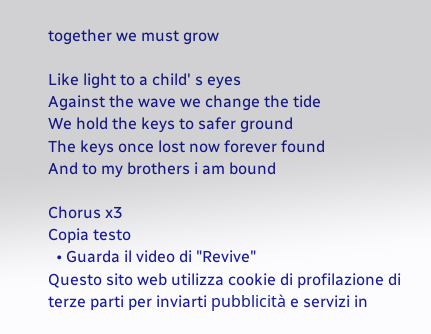together we must grow

Like light to a child' s eyes
Against the wave we change the tide
We hold the keys to safer ground
The keys once lost now forever found
And to my brothers i am bound

Chorus x3
Copia testo
  • Guarda il video di "Revive"
Questo sito web utilizza cookie di profilazione di terze parti per inviarti pubblicità e servizi in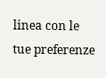linea con le tue preferenze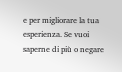e per migliorare la tua esperienza. Se vuoi saperne di più o negare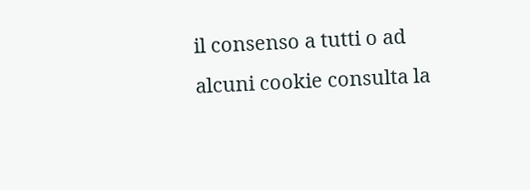il consenso a tutti o ad alcuni cookie consulta la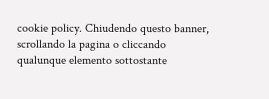cookie policy. Chiudendo questo banner, scrollando la pagina o cliccando qualunque elemento sottostante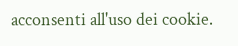acconsenti all'uso dei cookie.